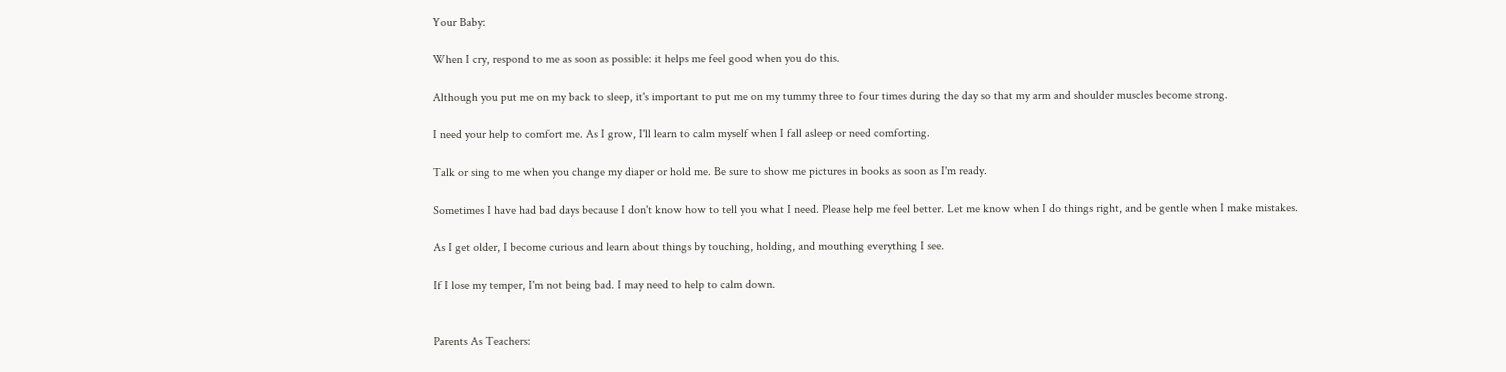Your Baby:

When I cry, respond to me as soon as possible: it helps me feel good when you do this.

Although you put me on my back to sleep, it's important to put me on my tummy three to four times during the day so that my arm and shoulder muscles become strong.

I need your help to comfort me. As I grow, I'll learn to calm myself when I fall asleep or need comforting.

Talk or sing to me when you change my diaper or hold me. Be sure to show me pictures in books as soon as I'm ready.

Sometimes I have had bad days because I don't know how to tell you what I need. Please help me feel better. Let me know when I do things right, and be gentle when I make mistakes.

As I get older, I become curious and learn about things by touching, holding, and mouthing everything I see.

If I lose my temper, I'm not being bad. I may need to help to calm down.


Parents As Teachers: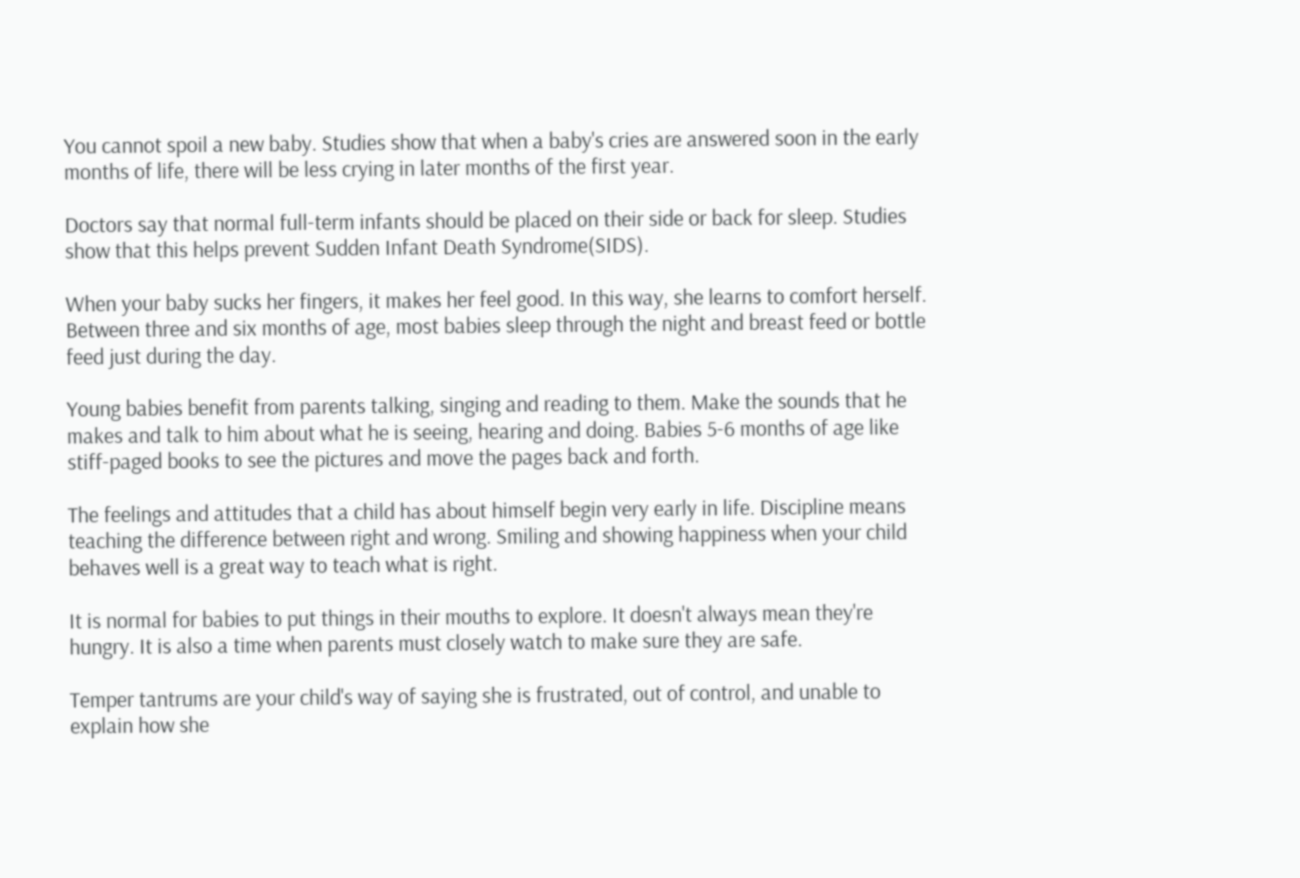You cannot spoil a new baby. Studies show that when a baby's cries are answered soon in the early months of life, there will be less crying in later months of the first year.

Doctors say that normal full-term infants should be placed on their side or back for sleep. Studies show that this helps prevent Sudden Infant Death Syndrome(SIDS).

When your baby sucks her fingers, it makes her feel good. In this way, she learns to comfort herself. Between three and six months of age, most babies sleep through the night and breast feed or bottle feed just during the day.

Young babies benefit from parents talking, singing and reading to them. Make the sounds that he makes and talk to him about what he is seeing, hearing and doing. Babies 5-6 months of age like stiff-paged books to see the pictures and move the pages back and forth.

The feelings and attitudes that a child has about himself begin very early in life. Discipline means teaching the difference between right and wrong. Smiling and showing happiness when your child behaves well is a great way to teach what is right.

It is normal for babies to put things in their mouths to explore. It doesn't always mean they're hungry. It is also a time when parents must closely watch to make sure they are safe.

Temper tantrums are your child's way of saying she is frustrated, out of control, and unable to explain how she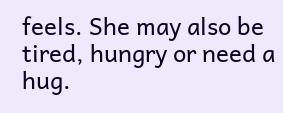feels. She may also be tired, hungry or need a hug.